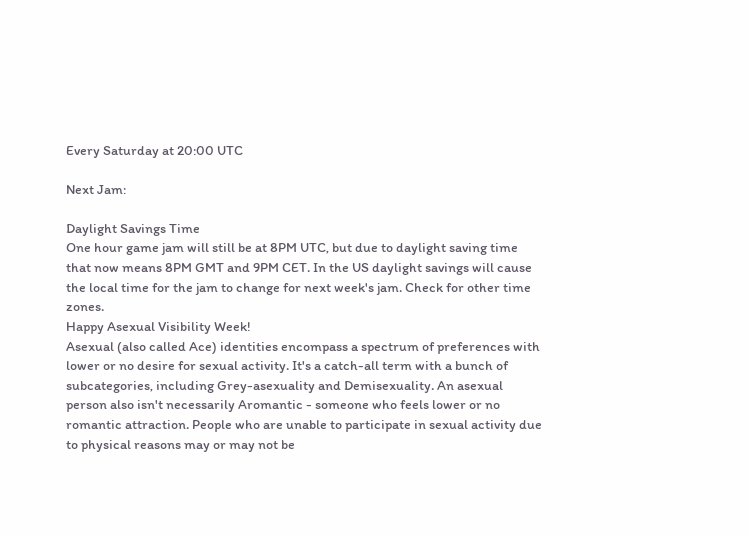Every Saturday at 20:00 UTC

Next Jam:

Daylight Savings Time
One hour game jam will still be at 8PM UTC, but due to daylight saving time that now means 8PM GMT and 9PM CET. In the US daylight savings will cause the local time for the jam to change for next week's jam. Check for other time zones.
Happy Asexual Visibility Week!
Asexual (also called Ace) identities encompass a spectrum of preferences with lower or no desire for sexual activity. It's a catch-all term with a bunch of subcategories, including Grey-asexuality and Demisexuality. An asexual person also isn't necessarily Aromantic - someone who feels lower or no romantic attraction. People who are unable to participate in sexual activity due to physical reasons may or may not be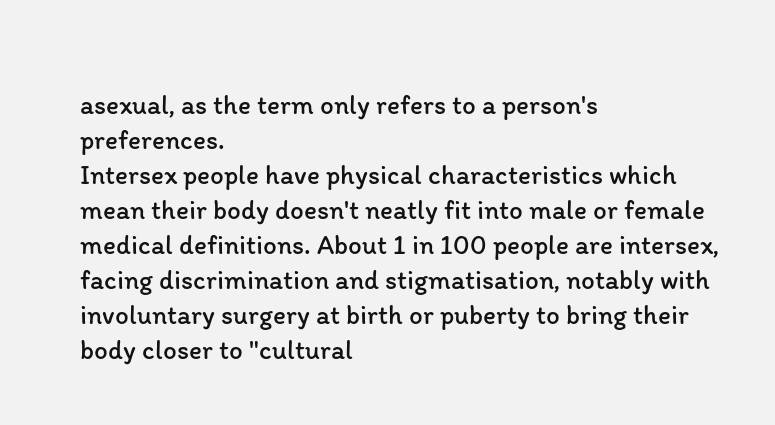asexual, as the term only refers to a person's preferences.
Intersex people have physical characteristics which mean their body doesn't neatly fit into male or female medical definitions. About 1 in 100 people are intersex, facing discrimination and stigmatisation, notably with involuntary surgery at birth or puberty to bring their body closer to "cultural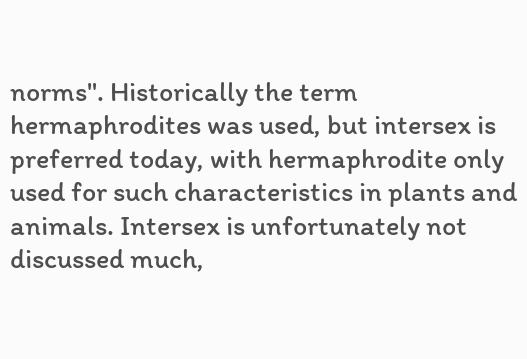norms". Historically the term hermaphrodites was used, but intersex is preferred today, with hermaphrodite only used for such characteristics in plants and animals. Intersex is unfortunately not discussed much,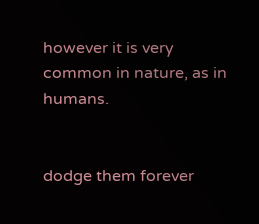however it is very common in nature, as in humans.


dodge them forever